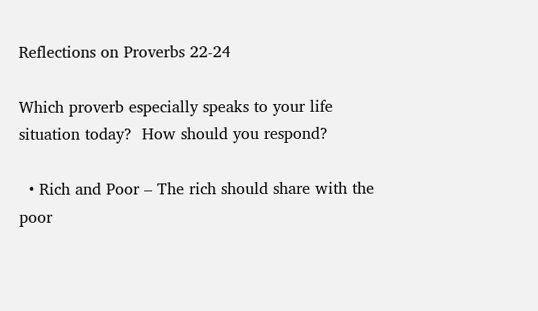Reflections on Proverbs 22-24

Which proverb especially speaks to your life situation today?  How should you respond?

  • Rich and Poor – The rich should share with the poor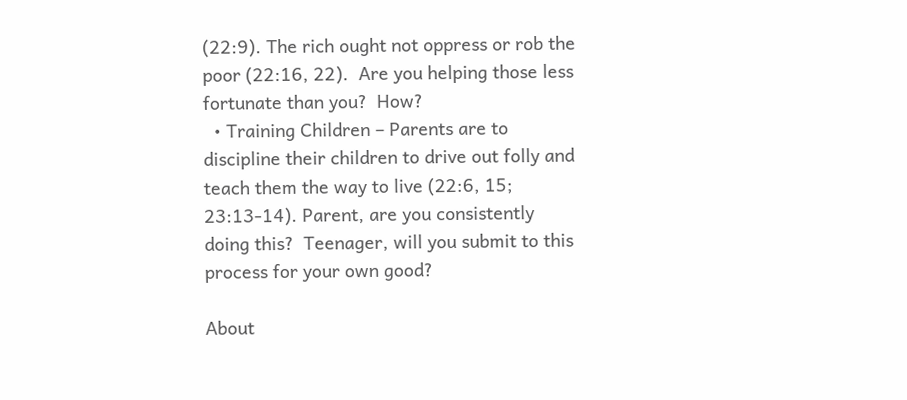(22:9). The rich ought not oppress or rob the poor (22:16, 22).  Are you helping those less fortunate than you?  How?
  • Training Children – Parents are to discipline their children to drive out folly and teach them the way to live (22:6, 15; 23:13-14). Parent, are you consistently doing this?  Teenager, will you submit to this process for your own good?

About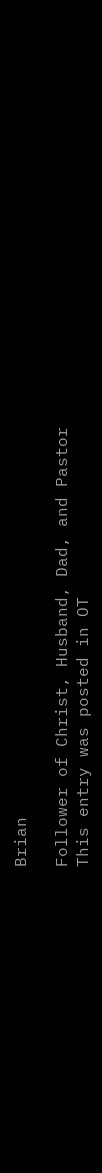Brian

Follower of Christ, Husband, Dad, and Pastor
This entry was posted in OT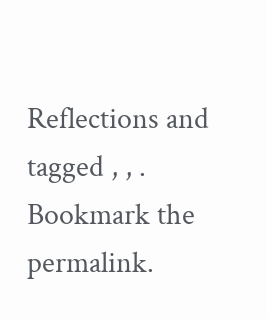Reflections and tagged , , . Bookmark the permalink.